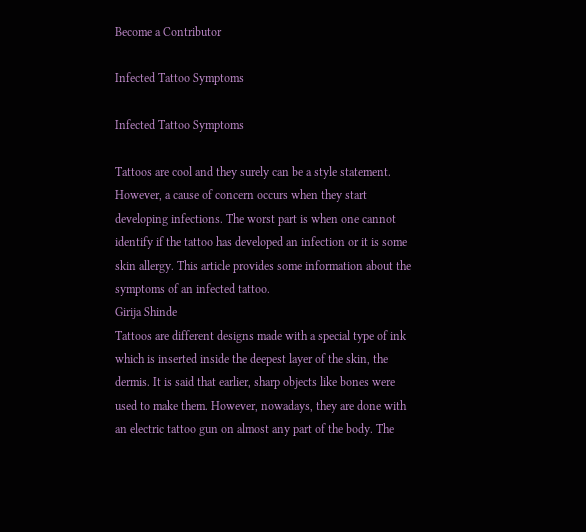Become a Contributor

Infected Tattoo Symptoms

Infected Tattoo Symptoms

Tattoos are cool and they surely can be a style statement. However, a cause of concern occurs when they start developing infections. The worst part is when one cannot identify if the tattoo has developed an infection or it is some skin allergy. This article provides some information about the symptoms of an infected tattoo.
Girija Shinde
Tattoos are different designs made with a special type of ink which is inserted inside the deepest layer of the skin, the dermis. It is said that earlier, sharp objects like bones were used to make them. However, nowadays, they are done with an electric tattoo gun on almost any part of the body. The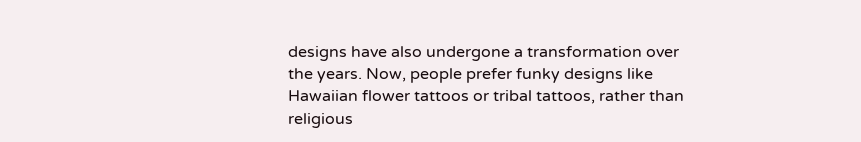designs have also undergone a transformation over the years. Now, people prefer funky designs like Hawaiian flower tattoos or tribal tattoos, rather than religious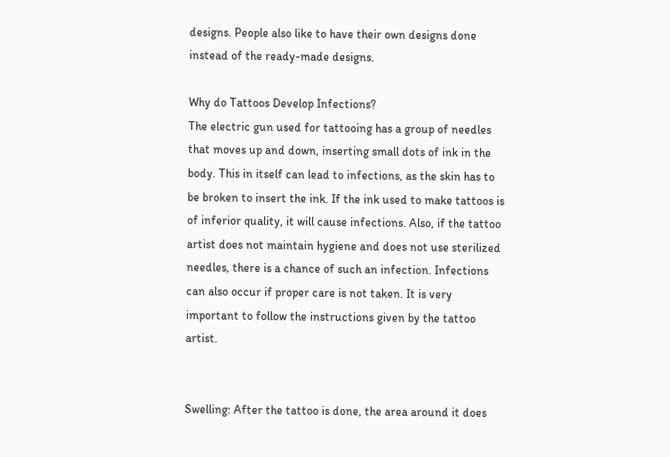designs. People also like to have their own designs done instead of the ready-made designs.

Why do Tattoos Develop Infections?
The electric gun used for tattooing has a group of needles that moves up and down, inserting small dots of ink in the body. This in itself can lead to infections, as the skin has to be broken to insert the ink. If the ink used to make tattoos is of inferior quality, it will cause infections. Also, if the tattoo artist does not maintain hygiene and does not use sterilized needles, there is a chance of such an infection. Infections can also occur if proper care is not taken. It is very important to follow the instructions given by the tattoo artist.


Swelling: After the tattoo is done, the area around it does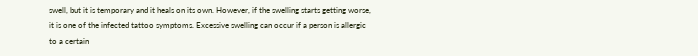swell, but it is temporary and it heals on its own. However, if the swelling starts getting worse, it is one of the infected tattoo symptoms. Excessive swelling can occur if a person is allergic to a certain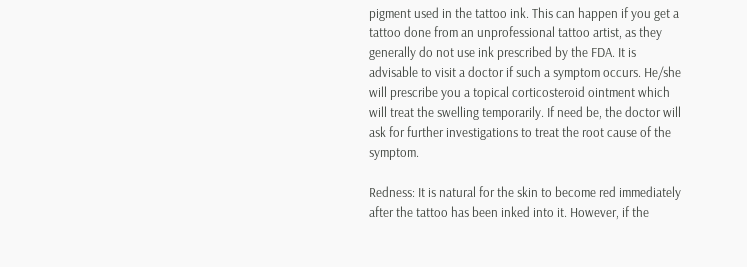pigment used in the tattoo ink. This can happen if you get a tattoo done from an unprofessional tattoo artist, as they generally do not use ink prescribed by the FDA. It is advisable to visit a doctor if such a symptom occurs. He/she will prescribe you a topical corticosteroid ointment which will treat the swelling temporarily. If need be, the doctor will ask for further investigations to treat the root cause of the symptom.

Redness: It is natural for the skin to become red immediately after the tattoo has been inked into it. However, if the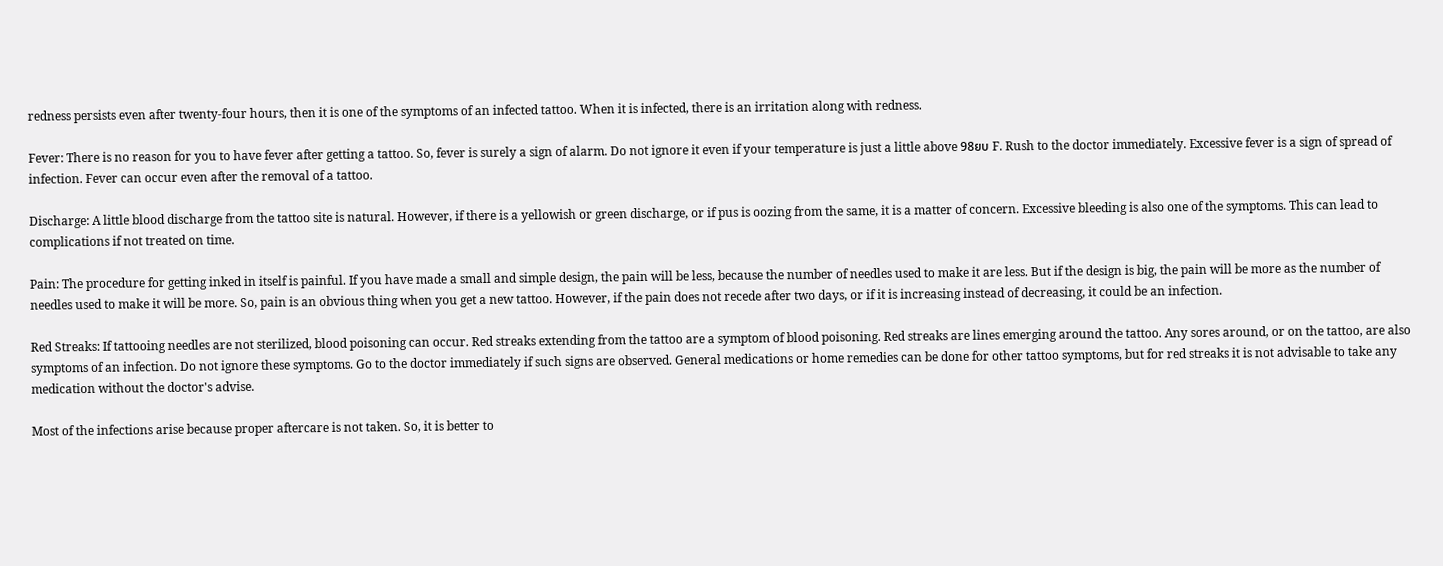redness persists even after twenty-four hours, then it is one of the symptoms of an infected tattoo. When it is infected, there is an irritation along with redness.

Fever: There is no reason for you to have fever after getting a tattoo. So, fever is surely a sign of alarm. Do not ignore it even if your temperature is just a little above 98ยบ F. Rush to the doctor immediately. Excessive fever is a sign of spread of infection. Fever can occur even after the removal of a tattoo.

Discharge: A little blood discharge from the tattoo site is natural. However, if there is a yellowish or green discharge, or if pus is oozing from the same, it is a matter of concern. Excessive bleeding is also one of the symptoms. This can lead to complications if not treated on time.

Pain: The procedure for getting inked in itself is painful. If you have made a small and simple design, the pain will be less, because the number of needles used to make it are less. But if the design is big, the pain will be more as the number of needles used to make it will be more. So, pain is an obvious thing when you get a new tattoo. However, if the pain does not recede after two days, or if it is increasing instead of decreasing, it could be an infection.

Red Streaks: If tattooing needles are not sterilized, blood poisoning can occur. Red streaks extending from the tattoo are a symptom of blood poisoning. Red streaks are lines emerging around the tattoo. Any sores around, or on the tattoo, are also symptoms of an infection. Do not ignore these symptoms. Go to the doctor immediately if such signs are observed. General medications or home remedies can be done for other tattoo symptoms, but for red streaks it is not advisable to take any medication without the doctor's advise.

Most of the infections arise because proper aftercare is not taken. So, it is better to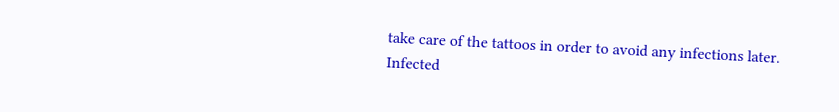take care of the tattoos in order to avoid any infections later. Infected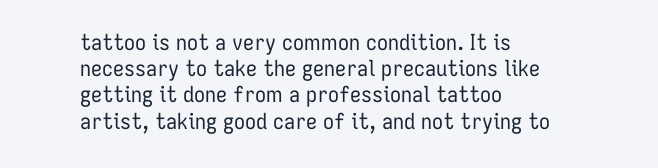tattoo is not a very common condition. It is necessary to take the general precautions like getting it done from a professional tattoo artist, taking good care of it, and not trying to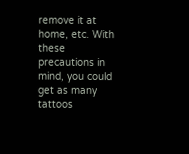remove it at home, etc. With these precautions in mind, you could get as many tattoos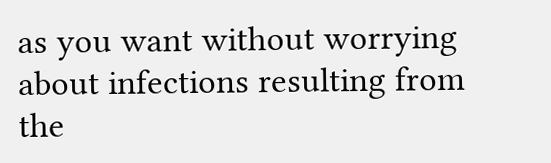as you want without worrying about infections resulting from the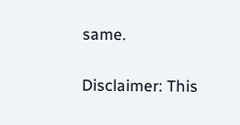same.

Disclaimer: This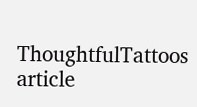ThoughtfulTattoos article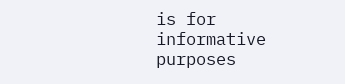is for informative purposes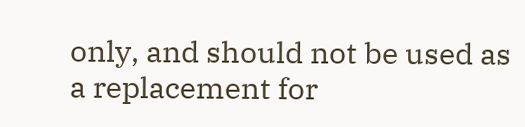only, and should not be used as a replacement for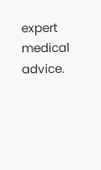expert medical advice.